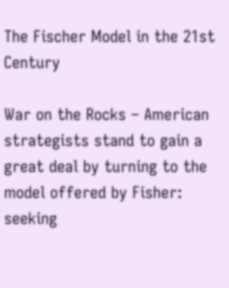The Fischer Model in the 21st Century

War on the Rocks – American strategists stand to gain a great deal by turning to the model offered by Fisher: seeking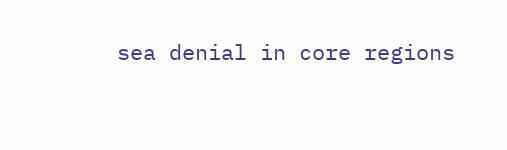sea denial in core regions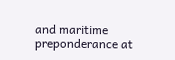and maritime preponderance at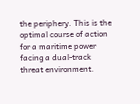the periphery. This is the optimal course of action for a maritime power facing a dual-track threat environment.